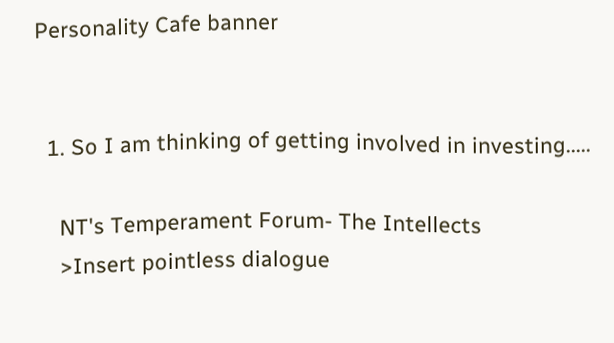Personality Cafe banner


  1. So I am thinking of getting involved in investing.....

    NT's Temperament Forum- The Intellects
    >Insert pointless dialogue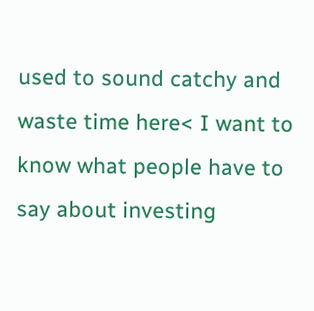used to sound catchy and waste time here< I want to know what people have to say about investing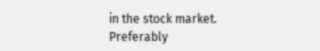in the stock market. Preferably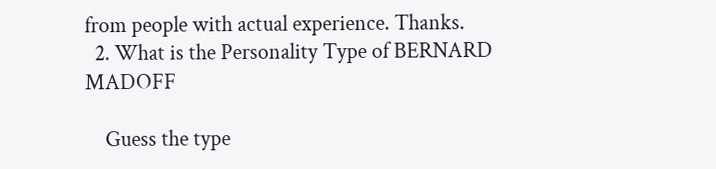from people with actual experience. Thanks.
  2. What is the Personality Type of BERNARD MADOFF

    Guess the type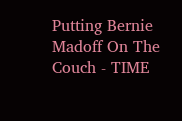Putting Bernie Madoff On The Couch - TIME